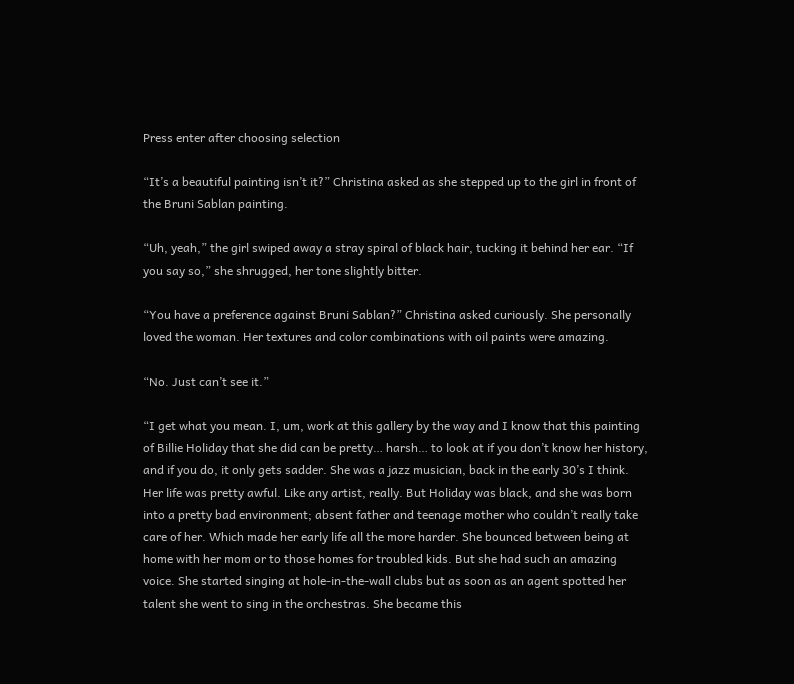Press enter after choosing selection

“It’s a beautiful painting isn’t it?” Christina asked as she stepped up to the girl in front of the Bruni Sablan painting.

“Uh, yeah,” the girl swiped away a stray spiral of black hair, tucking it behind her ear. “If you say so,” she shrugged, her tone slightly bitter.

“You have a preference against Bruni Sablan?” Christina asked curiously. She personally loved the woman. Her textures and color combinations with oil paints were amazing.

“No. Just can’t see it.”

“I get what you mean. I, um, work at this gallery by the way and I know that this painting of Billie Holiday that she did can be pretty… harsh… to look at if you don’t know her history, and if you do, it only gets sadder. She was a jazz musician, back in the early 30’s I think. Her life was pretty awful. Like any artist, really. But Holiday was black, and she was born into a pretty bad environment; absent father and teenage mother who couldn’t really take care of her. Which made her early life all the more harder. She bounced between being at home with her mom or to those homes for troubled kids. But she had such an amazing voice. She started singing at hole-in-the-wall clubs but as soon as an agent spotted her talent she went to sing in the orchestras. She became this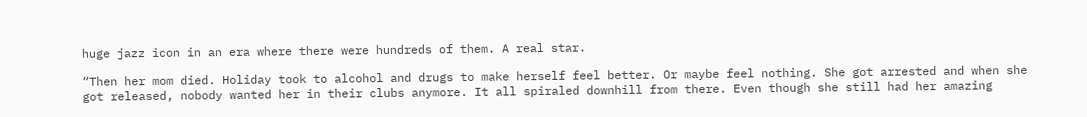huge jazz icon in an era where there were hundreds of them. A real star.

“Then her mom died. Holiday took to alcohol and drugs to make herself feel better. Or maybe feel nothing. She got arrested and when she got released, nobody wanted her in their clubs anymore. It all spiraled downhill from there. Even though she still had her amazing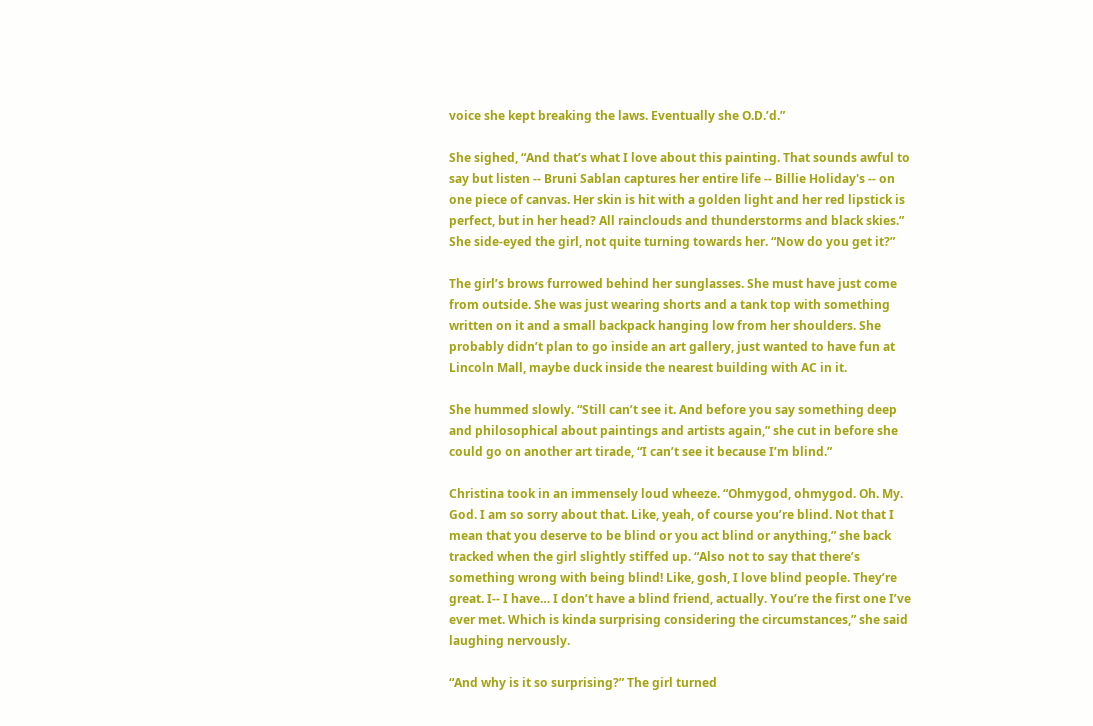voice she kept breaking the laws. Eventually she O.D.’d.”

She sighed, “And that’s what I love about this painting. That sounds awful to say but listen -- Bruni Sablan captures her entire life -- Billie Holiday's -- on one piece of canvas. Her skin is hit with a golden light and her red lipstick is perfect, but in her head? All rainclouds and thunderstorms and black skies.” She side-eyed the girl, not quite turning towards her. “Now do you get it?”

The girl’s brows furrowed behind her sunglasses. She must have just come from outside. She was just wearing shorts and a tank top with something written on it and a small backpack hanging low from her shoulders. She probably didn’t plan to go inside an art gallery, just wanted to have fun at Lincoln Mall, maybe duck inside the nearest building with AC in it.

She hummed slowly. “Still can’t see it. And before you say something deep and philosophical about paintings and artists again,” she cut in before she could go on another art tirade, “I can’t see it because I’m blind.”

Christina took in an immensely loud wheeze. “Ohmygod, ohmygod. Oh. My. God. I am so sorry about that. Like, yeah, of course you’re blind. Not that I mean that you deserve to be blind or you act blind or anything,” she back tracked when the girl slightly stiffed up. “Also not to say that there’s something wrong with being blind! Like, gosh, I love blind people. They’re great. I-- I have… I don’t have a blind friend, actually. You’re the first one I’ve ever met. Which is kinda surprising considering the circumstances,” she said laughing nervously.

“And why is it so surprising?” The girl turned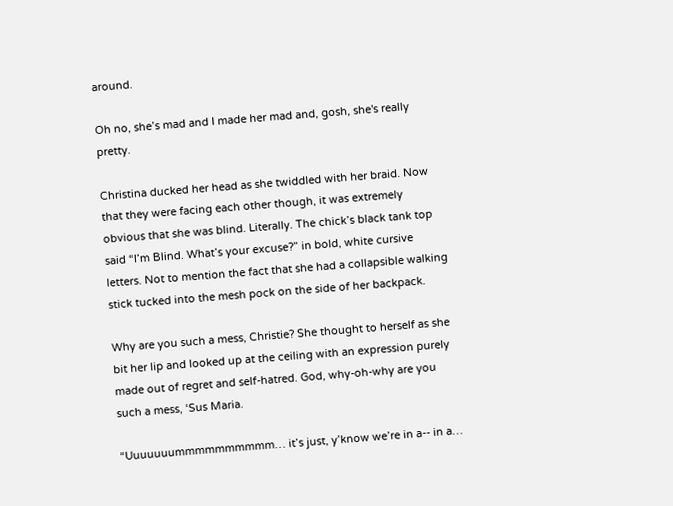around.

Oh no, she’s mad and I made her mad and, gosh, she's really pretty.

Christina ducked her head as she twiddled with her braid. Now that they were facing each other though, it was extremely obvious that she was blind. Literally. The chick’s black tank top said “I’m Blind. What’s your excuse?” in bold, white cursive letters. Not to mention the fact that she had a collapsible walking stick tucked into the mesh pock on the side of her backpack.

Why are you such a mess, Christie? She thought to herself as she bit her lip and looked up at the ceiling with an expression purely made out of regret and self-hatred. God, why-oh-why are you such a mess, ‘Sus Maria.

“Uuuuuuummmmmmmmmm… it’s just, y’know we’re in a-- in a…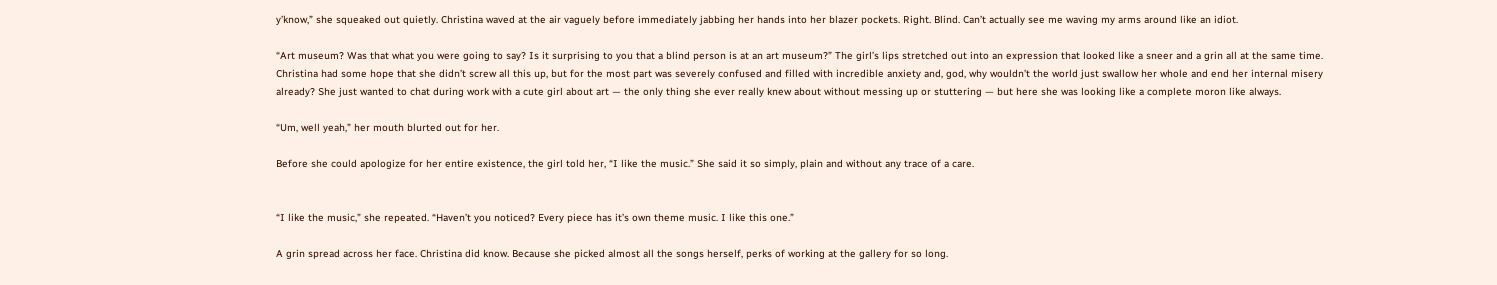y’know,” she squeaked out quietly. Christina waved at the air vaguely before immediately jabbing her hands into her blazer pockets. Right. Blind. Can’t actually see me waving my arms around like an idiot.

“Art museum? Was that what you were going to say? Is it surprising to you that a blind person is at an art museum?” The girl’s lips stretched out into an expression that looked like a sneer and a grin all at the same time. Christina had some hope that she didn’t screw all this up, but for the most part was severely confused and filled with incredible anxiety and, god, why wouldn’t the world just swallow her whole and end her internal misery already? She just wanted to chat during work with a cute girl about art — the only thing she ever really knew about without messing up or stuttering — but here she was looking like a complete moron like always.

“Um, well yeah,” her mouth blurted out for her.

Before she could apologize for her entire existence, the girl told her, “I like the music.” She said it so simply, plain and without any trace of a care.


“I like the music,” she repeated. “Haven’t you noticed? Every piece has it’s own theme music. I like this one.”

A grin spread across her face. Christina did know. Because she picked almost all the songs herself, perks of working at the gallery for so long.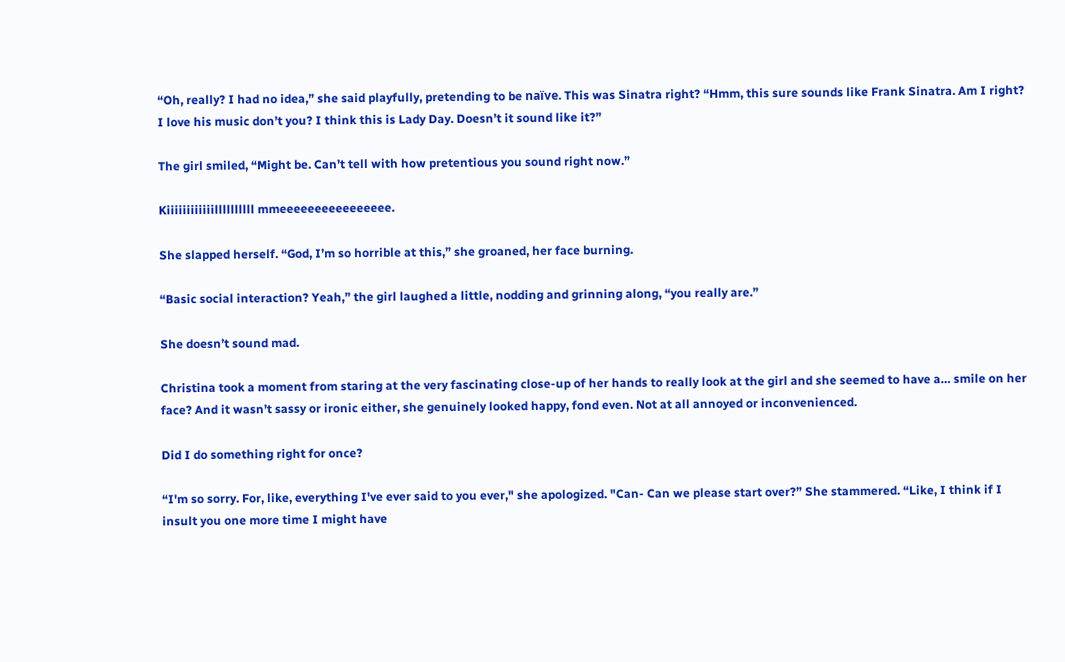“Oh, really? I had no idea,” she said playfully, pretending to be naïve. This was Sinatra right? “Hmm, this sure sounds like Frank Sinatra. Am I right? I love his music don’t you? I think this is Lady Day. Doesn’t it sound like it?”

The girl smiled, “Might be. Can’t tell with how pretentious you sound right now.”

Kiiiiiiiiiiiillllllllll mmeeeeeeeeeeeeeeee.

She slapped herself. “God, I’m so horrible at this,” she groaned, her face burning.

“Basic social interaction? Yeah,” the girl laughed a little, nodding and grinning along, “you really are.”

She doesn’t sound mad.

Christina took a moment from staring at the very fascinating close-up of her hands to really look at the girl and she seemed to have a… smile on her face? And it wasn’t sassy or ironic either, she genuinely looked happy, fond even. Not at all annoyed or inconvenienced.

Did I do something right for once?

“I'm so sorry. For, like, everything I've ever said to you ever," she apologized. "Can- Can we please start over?” She stammered. “Like, I think if I insult you one more time I might have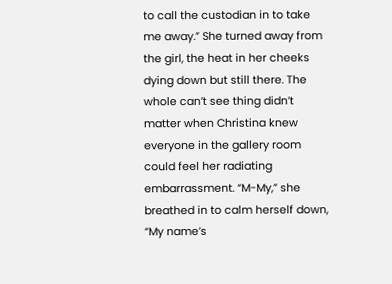to call the custodian in to take me away.” She turned away from the girl, the heat in her cheeks dying down but still there. The whole can’t see thing didn’t matter when Christina knew everyone in the gallery room could feel her radiating embarrassment. “M-My,” she breathed in to calm herself down, “My name’s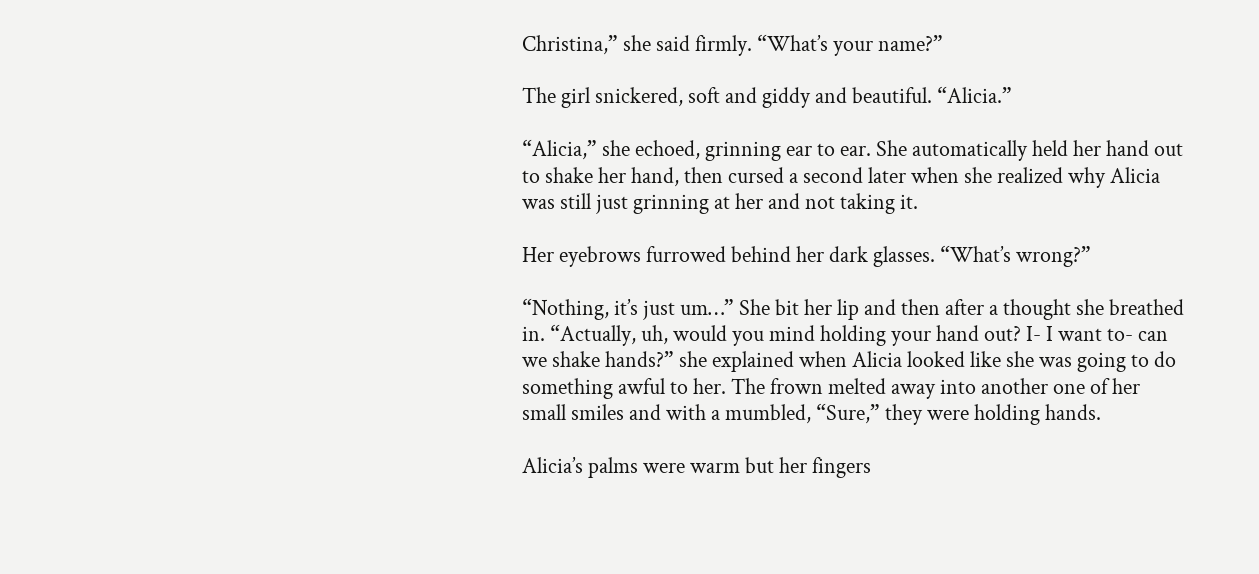Christina,” she said firmly. “What’s your name?”

The girl snickered, soft and giddy and beautiful. “Alicia.”

“Alicia,” she echoed, grinning ear to ear. She automatically held her hand out to shake her hand, then cursed a second later when she realized why Alicia was still just grinning at her and not taking it.

Her eyebrows furrowed behind her dark glasses. “What’s wrong?”

“Nothing, it’s just um…” She bit her lip and then after a thought she breathed in. “Actually, uh, would you mind holding your hand out? I- I want to- can we shake hands?” she explained when Alicia looked like she was going to do something awful to her. The frown melted away into another one of her small smiles and with a mumbled, “Sure,” they were holding hands.

Alicia’s palms were warm but her fingers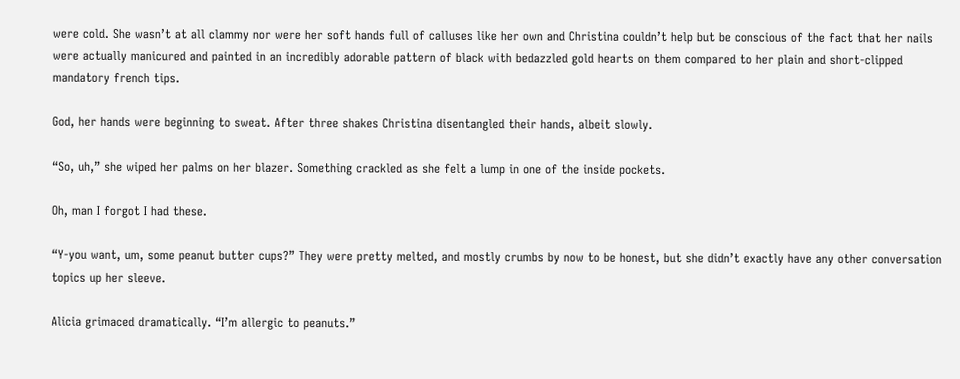were cold. She wasn’t at all clammy nor were her soft hands full of calluses like her own and Christina couldn’t help but be conscious of the fact that her nails were actually manicured and painted in an incredibly adorable pattern of black with bedazzled gold hearts on them compared to her plain and short-clipped mandatory french tips.

God, her hands were beginning to sweat. After three shakes Christina disentangled their hands, albeit slowly.

“So, uh,” she wiped her palms on her blazer. Something crackled as she felt a lump in one of the inside pockets.

Oh, man I forgot I had these.

“Y-you want, um, some peanut butter cups?” They were pretty melted, and mostly crumbs by now to be honest, but she didn’t exactly have any other conversation topics up her sleeve.

Alicia grimaced dramatically. “I’m allergic to peanuts.”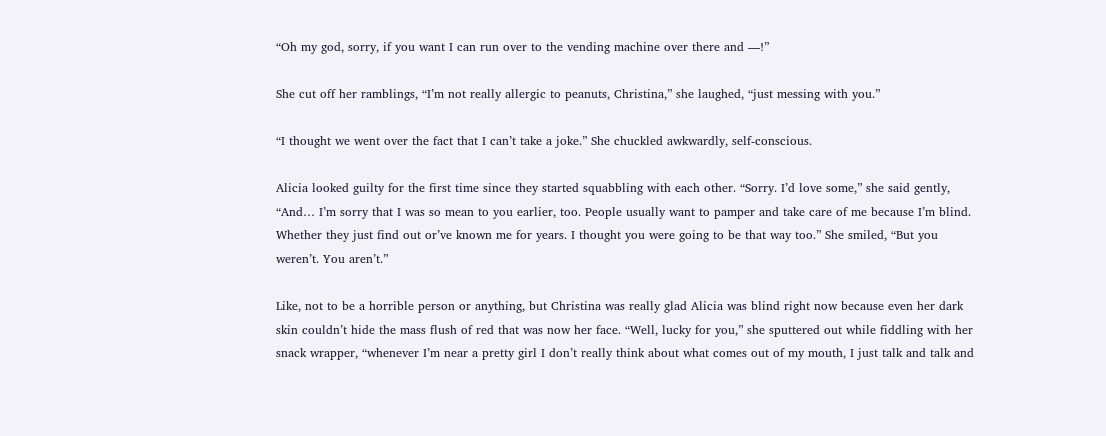“Oh my god, sorry, if you want I can run over to the vending machine over there and —!”

She cut off her ramblings, “I’m not really allergic to peanuts, Christina,” she laughed, “just messing with you.”

“I thought we went over the fact that I can’t take a joke.” She chuckled awkwardly, self-conscious.

Alicia looked guilty for the first time since they started squabbling with each other. “Sorry. I’d love some,” she said gently, “And… I’m sorry that I was so mean to you earlier, too. People usually want to pamper and take care of me because I’m blind. Whether they just find out or’ve known me for years. I thought you were going to be that way too.” She smiled, “But you weren’t. You aren’t.”

Like, not to be a horrible person or anything, but Christina was really glad Alicia was blind right now because even her dark skin couldn’t hide the mass flush of red that was now her face. “Well, lucky for you,” she sputtered out while fiddling with her snack wrapper, “whenever I’m near a pretty girl I don’t really think about what comes out of my mouth, I just talk and talk and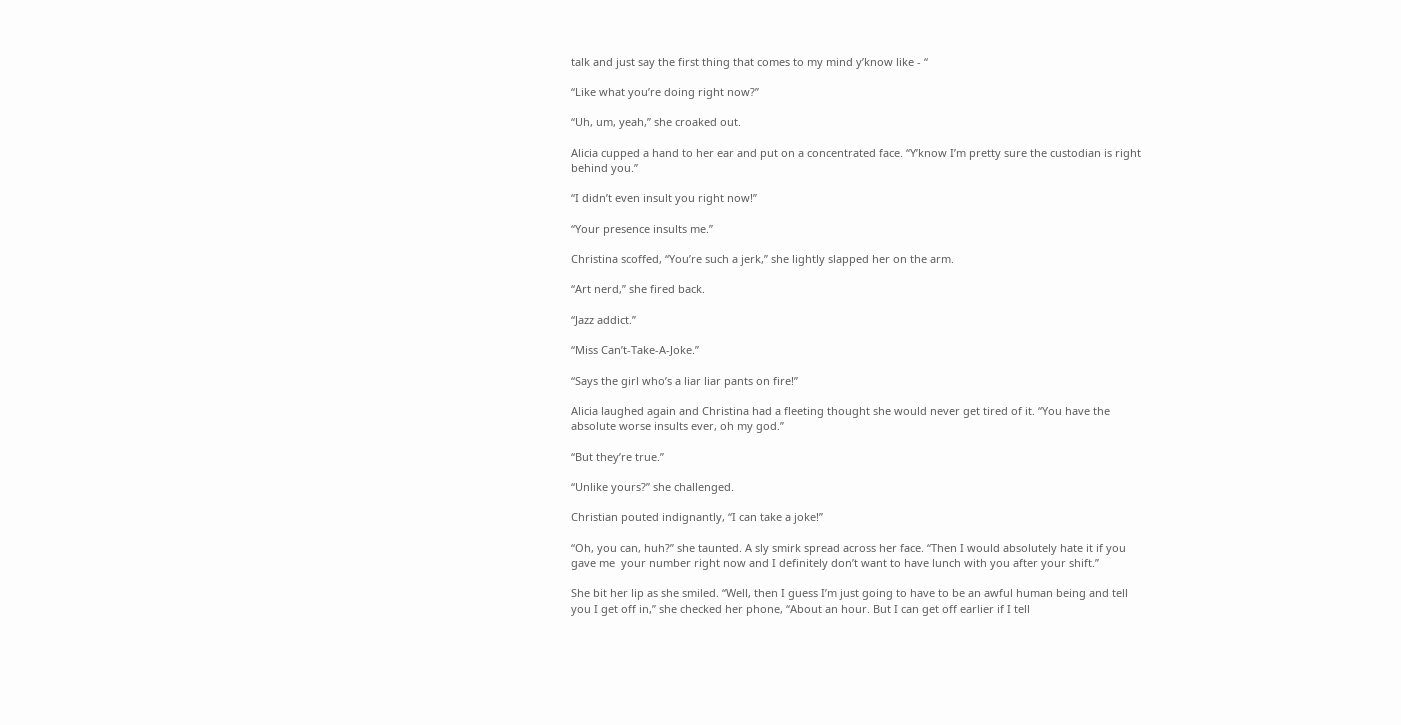talk and just say the first thing that comes to my mind y’know like - “

“Like what you’re doing right now?”

“Uh, um, yeah,” she croaked out.

Alicia cupped a hand to her ear and put on a concentrated face. “Y’know I’m pretty sure the custodian is right behind you.”

“I didn’t even insult you right now!”

“Your presence insults me.”

Christina scoffed, “You’re such a jerk,” she lightly slapped her on the arm.

“Art nerd,” she fired back.

“Jazz addict.”

“Miss Can’t-Take-A-Joke.”

“Says the girl who’s a liar liar pants on fire!”

Alicia laughed again and Christina had a fleeting thought she would never get tired of it. “You have the absolute worse insults ever, oh my god.”

“But they’re true.”

“Unlike yours?” she challenged.

Christian pouted indignantly, “I can take a joke!”

“Oh, you can, huh?” she taunted. A sly smirk spread across her face. “Then I would absolutely hate it if you gave me  your number right now and I definitely don’t want to have lunch with you after your shift.”

She bit her lip as she smiled. “Well, then I guess I’m just going to have to be an awful human being and tell you I get off in,” she checked her phone, “About an hour. But I can get off earlier if I tell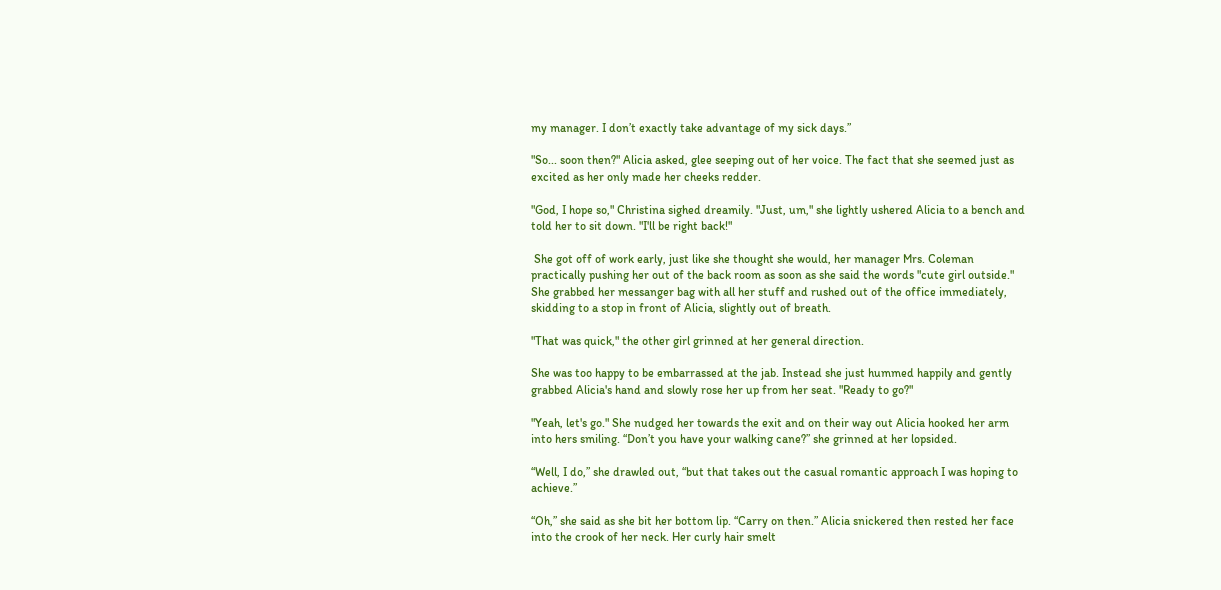my manager. I don’t exactly take advantage of my sick days.”

"So... soon then?" Alicia asked, glee seeping out of her voice. The fact that she seemed just as excited as her only made her cheeks redder.

"God, I hope so," Christina sighed dreamily. "Just, um," she lightly ushered Alicia to a bench and told her to sit down. "I'll be right back!"

 She got off of work early, just like she thought she would, her manager Mrs. Coleman practically pushing her out of the back room as soon as she said the words "cute girl outside." She grabbed her messanger bag with all her stuff and rushed out of the office immediately, skidding to a stop in front of Alicia, slightly out of breath.

"That was quick," the other girl grinned at her general direction.

She was too happy to be embarrassed at the jab. Instead she just hummed happily and gently grabbed Alicia's hand and slowly rose her up from her seat. "Ready to go?"

"Yeah, let's go." She nudged her towards the exit and on their way out Alicia hooked her arm into hers smiling. “Don’t you have your walking cane?” she grinned at her lopsided.

“Well, I do,” she drawled out, “but that takes out the casual romantic approach I was hoping to achieve.”

“Oh,” she said as she bit her bottom lip. “Carry on then.” Alicia snickered then rested her face into the crook of her neck. Her curly hair smelt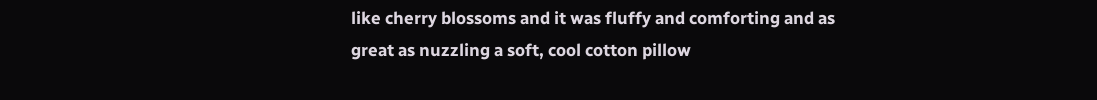like cherry blossoms and it was fluffy and comforting and as great as nuzzling a soft, cool cotton pillow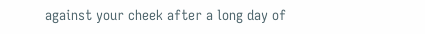against your cheek after a long day of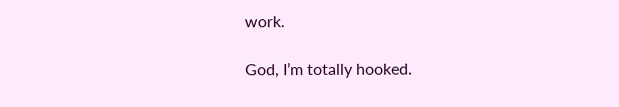work.

God, I’m totally hooked.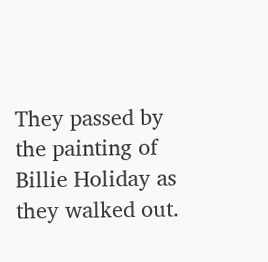They passed by the painting of Billie Holiday as they walked out.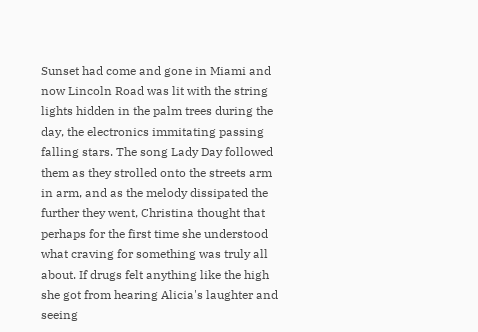Sunset had come and gone in Miami and now Lincoln Road was lit with the string lights hidden in the palm trees during the day, the electronics immitating passing falling stars. The song Lady Day followed them as they strolled onto the streets arm in arm, and as the melody dissipated the further they went, Christina thought that perhaps for the first time she understood what craving for something was truly all about. If drugs felt anything like the high she got from hearing Alicia's laughter and seeing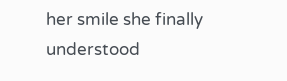her smile she finally understood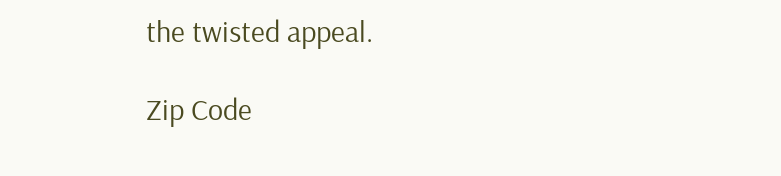the twisted appeal.

Zip Code